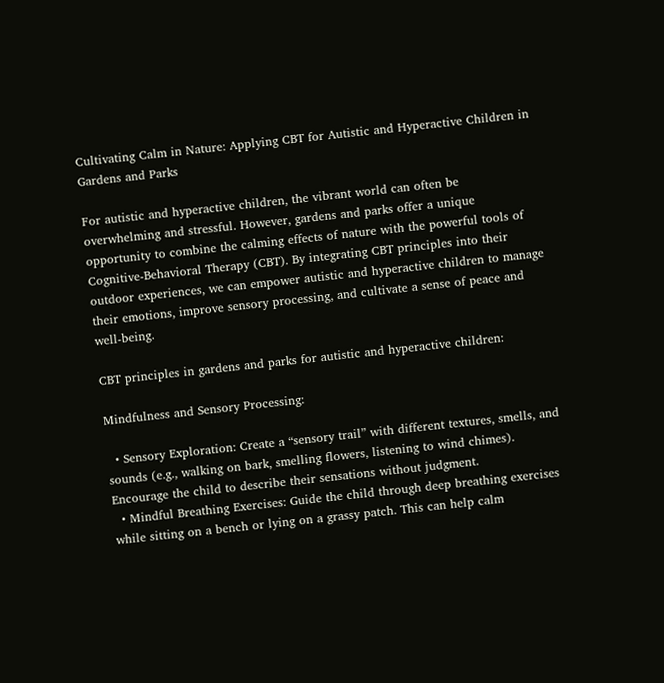Cultivating Calm in Nature: Applying CBT for Autistic and Hyperactive Children in Gardens and Parks

For autistic and hyperactive children, the vibrant world can often be overwhelming and stressful. However, gardens and parks offer a unique opportunity to combine the calming effects of nature with the powerful tools of Cognitive-Behavioral Therapy (CBT). By integrating CBT principles into their outdoor experiences, we can empower autistic and hyperactive children to manage their emotions, improve sensory processing, and cultivate a sense of peace and well-being.

CBT principles in gardens and parks for autistic and hyperactive children:

Mindfulness and Sensory Processing:

  • Sensory Exploration: Create a “sensory trail” with different textures, smells, and sounds (e.g., walking on bark, smelling flowers, listening to wind chimes). Encourage the child to describe their sensations without judgment.
  • Mindful Breathing Exercises: Guide the child through deep breathing exercises while sitting on a bench or lying on a grassy patch. This can help calm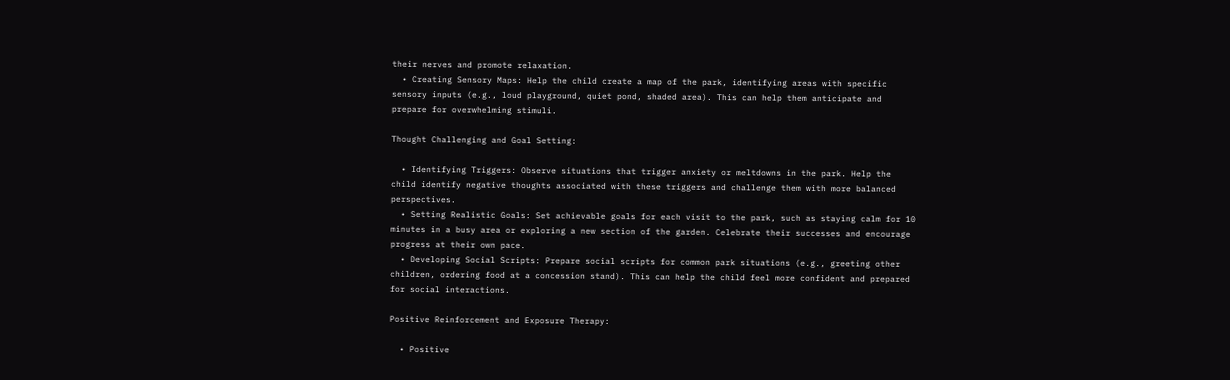their nerves and promote relaxation.
  • Creating Sensory Maps: Help the child create a map of the park, identifying areas with specific sensory inputs (e.g., loud playground, quiet pond, shaded area). This can help them anticipate and prepare for overwhelming stimuli.

Thought Challenging and Goal Setting:

  • Identifying Triggers: Observe situations that trigger anxiety or meltdowns in the park. Help the child identify negative thoughts associated with these triggers and challenge them with more balanced perspectives.
  • Setting Realistic Goals: Set achievable goals for each visit to the park, such as staying calm for 10 minutes in a busy area or exploring a new section of the garden. Celebrate their successes and encourage progress at their own pace.
  • Developing Social Scripts: Prepare social scripts for common park situations (e.g., greeting other children, ordering food at a concession stand). This can help the child feel more confident and prepared for social interactions.

Positive Reinforcement and Exposure Therapy:

  • Positive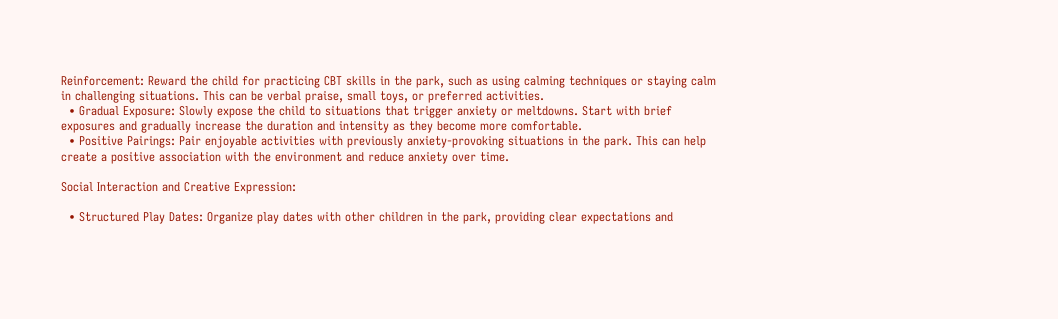Reinforcement: Reward the child for practicing CBT skills in the park, such as using calming techniques or staying calm in challenging situations. This can be verbal praise, small toys, or preferred activities.
  • Gradual Exposure: Slowly expose the child to situations that trigger anxiety or meltdowns. Start with brief exposures and gradually increase the duration and intensity as they become more comfortable.
  • Positive Pairings: Pair enjoyable activities with previously anxiety-provoking situations in the park. This can help create a positive association with the environment and reduce anxiety over time.

Social Interaction and Creative Expression:

  • Structured Play Dates: Organize play dates with other children in the park, providing clear expectations and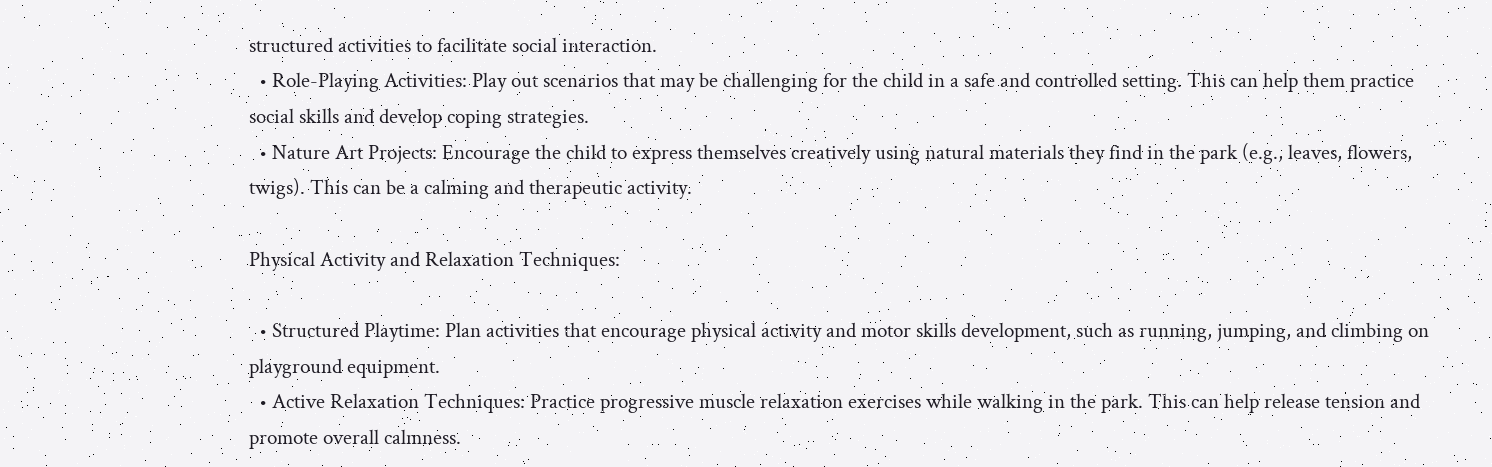structured activities to facilitate social interaction.
  • Role-Playing Activities: Play out scenarios that may be challenging for the child in a safe and controlled setting. This can help them practice social skills and develop coping strategies.
  • Nature Art Projects: Encourage the child to express themselves creatively using natural materials they find in the park (e.g., leaves, flowers, twigs). This can be a calming and therapeutic activity.

Physical Activity and Relaxation Techniques:

  • Structured Playtime: Plan activities that encourage physical activity and motor skills development, such as running, jumping, and climbing on playground equipment.
  • Active Relaxation Techniques: Practice progressive muscle relaxation exercises while walking in the park. This can help release tension and promote overall calmness.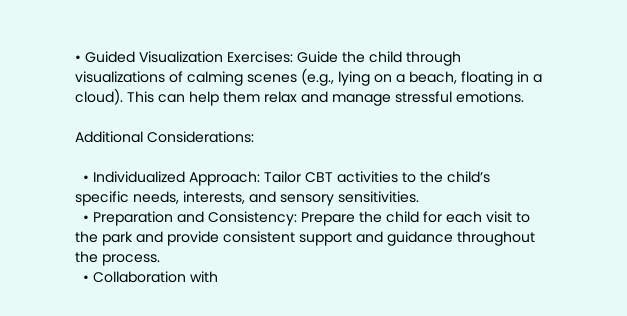• Guided Visualization Exercises: Guide the child through visualizations of calming scenes (e.g., lying on a beach, floating in a cloud). This can help them relax and manage stressful emotions.

Additional Considerations:

  • Individualized Approach: Tailor CBT activities to the child’s specific needs, interests, and sensory sensitivities.
  • Preparation and Consistency: Prepare the child for each visit to the park and provide consistent support and guidance throughout the process.
  • Collaboration with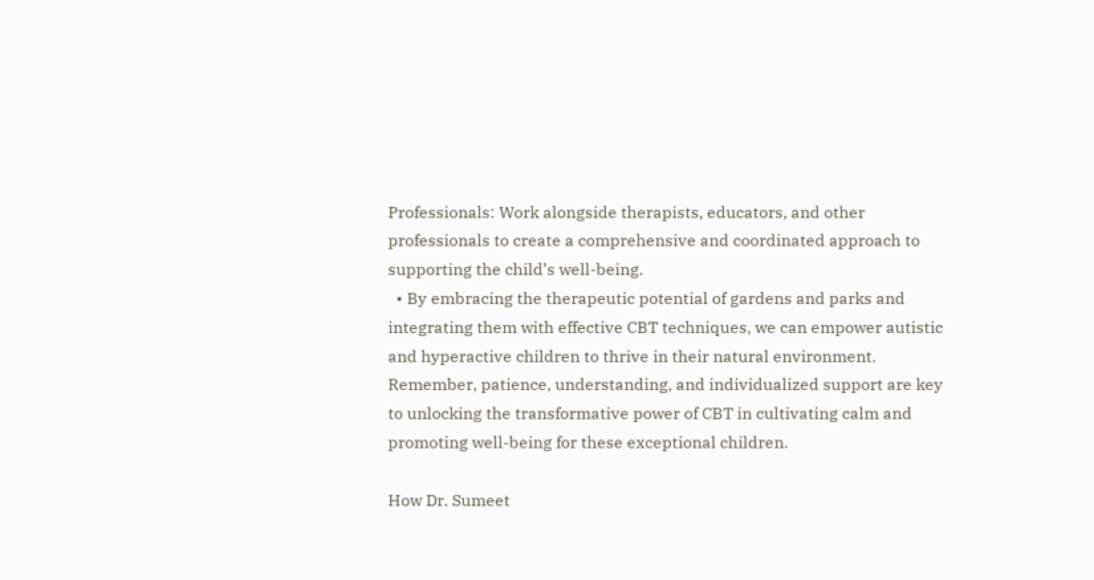Professionals: Work alongside therapists, educators, and other professionals to create a comprehensive and coordinated approach to supporting the child’s well-being.
  • By embracing the therapeutic potential of gardens and parks and integrating them with effective CBT techniques, we can empower autistic and hyperactive children to thrive in their natural environment. Remember, patience, understanding, and individualized support are key to unlocking the transformative power of CBT in cultivating calm and promoting well-being for these exceptional children.

How Dr. Sumeet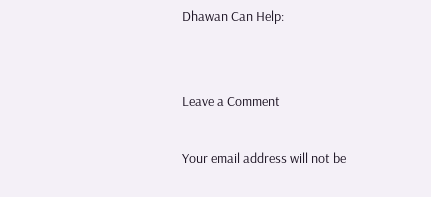Dhawan Can Help:


Leave a Comment

Your email address will not be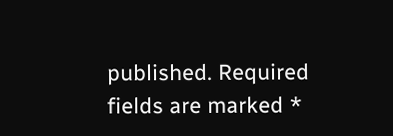published. Required fields are marked *